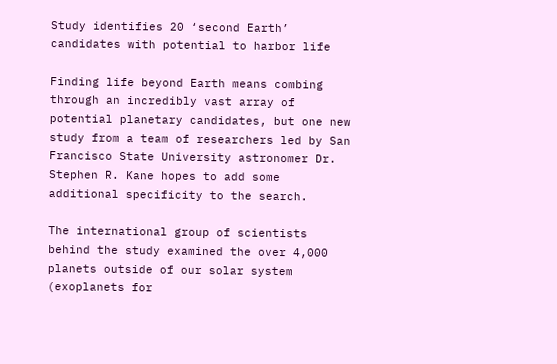Study identifies 20 ‘second Earth’ candidates with potential to harbor life

Finding life beyond Earth means combing through an incredibly vast array of potential planetary candidates, but one new study from a team of researchers led by San Francisco State University astronomer Dr. Stephen R. Kane hopes to add some additional specificity to the search.

The international group of scientists behind the study examined the over 4,000 planets outside of our solar system (exoplanets for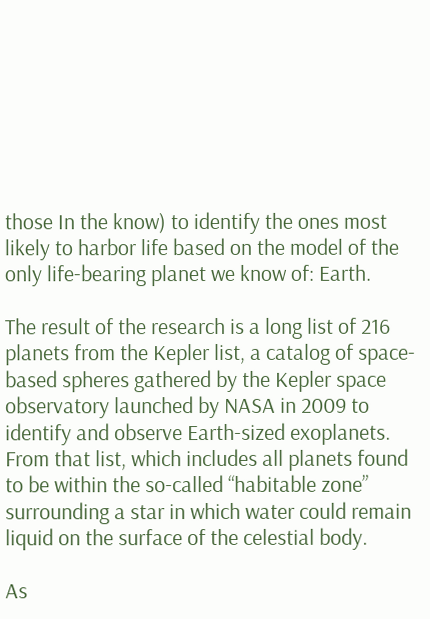those In the know) to identify the ones most likely to harbor life based on the model of the only life-bearing planet we know of: Earth.

The result of the research is a long list of 216 planets from the Kepler list, a catalog of space-based spheres gathered by the Kepler space observatory launched by NASA in 2009 to identify and observe Earth-sized exoplanets. From that list, which includes all planets found to be within the so-called “habitable zone” surrounding a star in which water could remain liquid on the surface of the celestial body.

As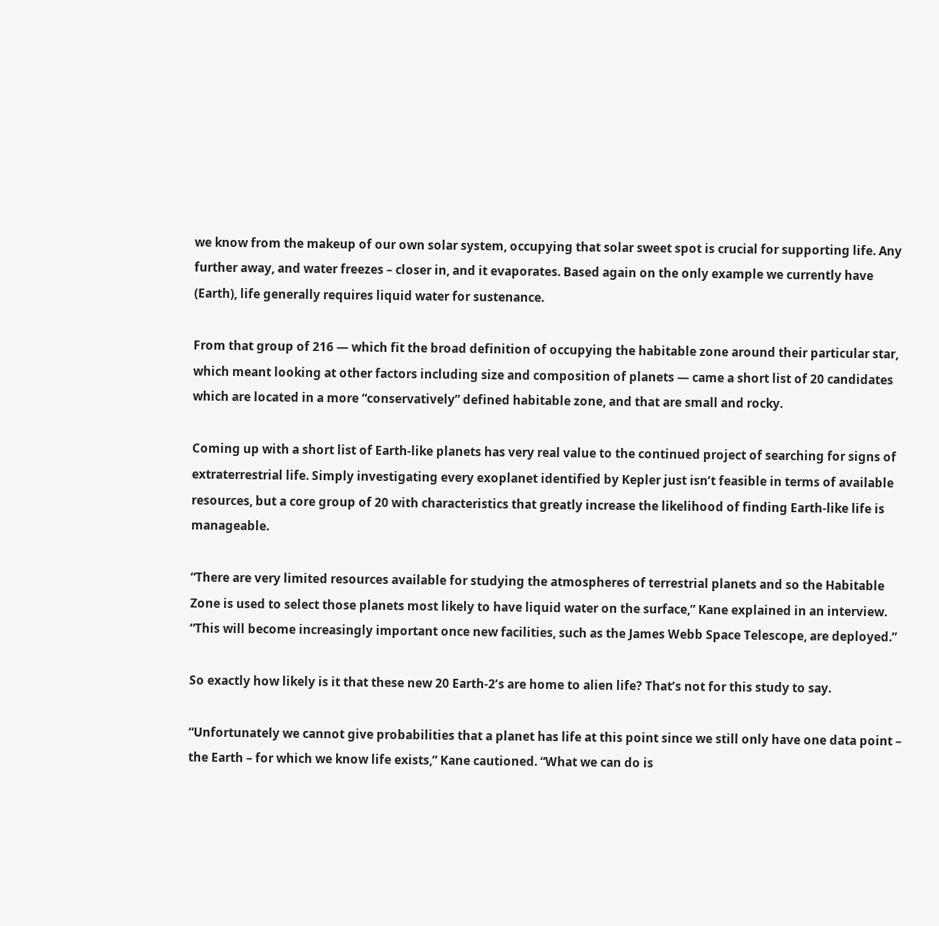we know from the makeup of our own solar system, occupying that solar sweet spot is crucial for supporting life. Any further away, and water freezes – closer in, and it evaporates. Based again on the only example we currently have (Earth), life generally requires liquid water for sustenance.

From that group of 216 — which fit the broad definition of occupying the habitable zone around their particular star, which meant looking at other factors including size and composition of planets — came a short list of 20 candidates which are located in a more “conservatively” defined habitable zone, and that are small and rocky.

Coming up with a short list of Earth-like planets has very real value to the continued project of searching for signs of extraterrestrial life. Simply investigating every exoplanet identified by Kepler just isn’t feasible in terms of available resources, but a core group of 20 with characteristics that greatly increase the likelihood of finding Earth-like life is manageable.

“There are very limited resources available for studying the atmospheres of terrestrial planets and so the Habitable Zone is used to select those planets most likely to have liquid water on the surface,” Kane explained in an interview. “This will become increasingly important once new facilities, such as the James Webb Space Telescope, are deployed.”

So exactly how likely is it that these new 20 Earth-2’s are home to alien life? That’s not for this study to say.

“Unfortunately we cannot give probabilities that a planet has life at this point since we still only have one data point – the Earth – for which we know life exists,” Kane cautioned. “What we can do is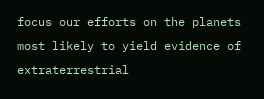focus our efforts on the planets most likely to yield evidence of extraterrestrial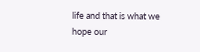life and that is what we hope our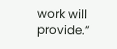work will provide.”